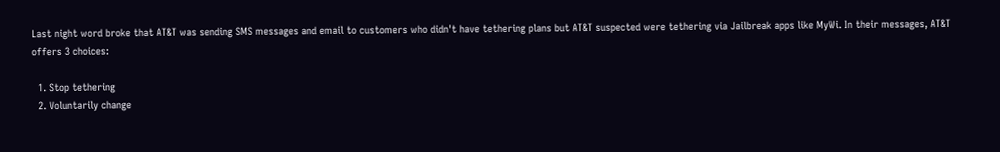Last night word broke that AT&T was sending SMS messages and email to customers who didn't have tethering plans but AT&T suspected were tethering via Jailbreak apps like MyWi. In their messages, AT&T offers 3 choices:

  1. Stop tethering
  2. Voluntarily change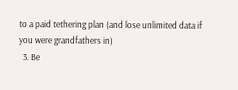to a paid tethering plan (and lose unlimited data if you were grandfathers in)
  3. Be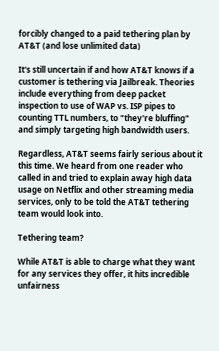forcibly changed to a paid tethering plan by AT&T (and lose unlimited data)

It's still uncertain if and how AT&T knows if a customer is tethering via Jailbreak. Theories include everything from deep packet inspection to use of WAP vs. ISP pipes to counting TTL numbers, to "they're bluffing" and simply targeting high bandwidth users.

Regardless, AT&T seems fairly serious about it this time. We heard from one reader who called in and tried to explain away high data usage on Netflix and other streaming media services, only to be told the AT&T tethering team would look into.

Tethering team?

While AT&T is able to charge what they want for any services they offer, it hits incredible unfairness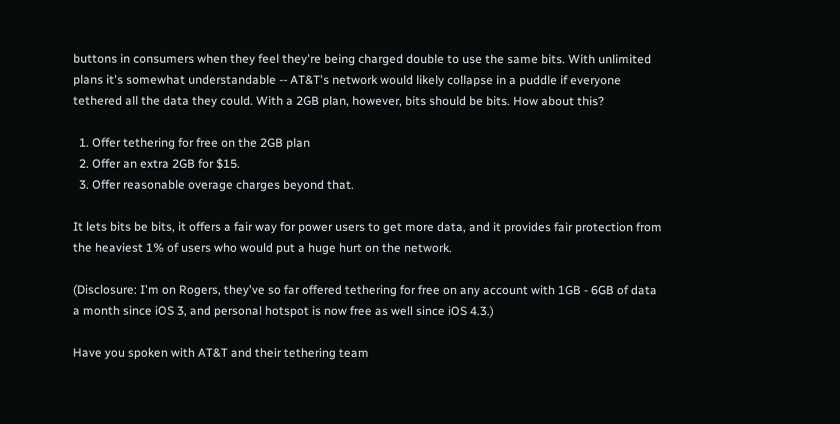buttons in consumers when they feel they're being charged double to use the same bits. With unlimited plans it's somewhat understandable -- AT&T's network would likely collapse in a puddle if everyone tethered all the data they could. With a 2GB plan, however, bits should be bits. How about this?

  1. Offer tethering for free on the 2GB plan
  2. Offer an extra 2GB for $15.
  3. Offer reasonable overage charges beyond that.

It lets bits be bits, it offers a fair way for power users to get more data, and it provides fair protection from the heaviest 1% of users who would put a huge hurt on the network.

(Disclosure: I'm on Rogers, they've so far offered tethering for free on any account with 1GB - 6GB of data a month since iOS 3, and personal hotspot is now free as well since iOS 4.3.)

Have you spoken with AT&T and their tethering team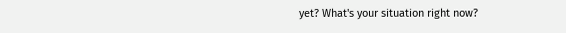yet? What's your situation right now?